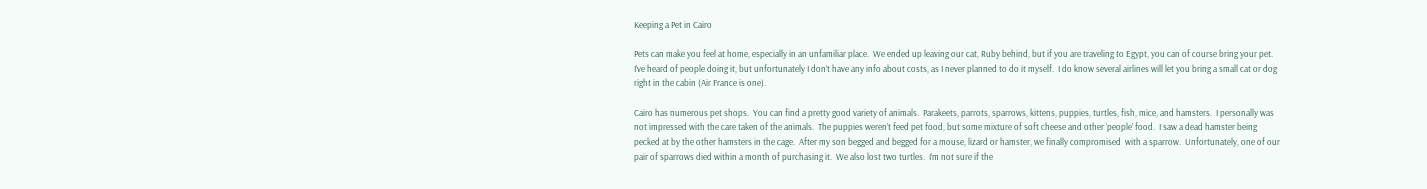Keeping a Pet in Cairo

Pets can make you feel at home, especially in an unfamiliar place.  We ended up leaving our cat, Ruby behind, but if you are traveling to Egypt, you can of course bring your pet.  I’ve heard of people doing it, but unfortunately I don’t have any info about costs, as I never planned to do it myself.  I do know several airlines will let you bring a small cat or dog right in the cabin (Air France is one).

Cairo has numerous pet shops.  You can find a pretty good variety of animals.  Parakeets, parrots, sparrows, kittens, puppies, turtles, fish, mice, and hamsters.  I personally was not impressed with the care taken of the animals.  The puppies weren’t feed pet food, but some mixture of soft cheese and other ‘people’ food.  I saw a dead hamster being pecked at by the other hamsters in the cage.  After my son begged and begged for a mouse, lizard or hamster, we finally compromised  with a sparrow.  Unfortunately, one of our pair of sparrows died within a month of purchasing it.  We also lost two turtles.  I’m not sure if the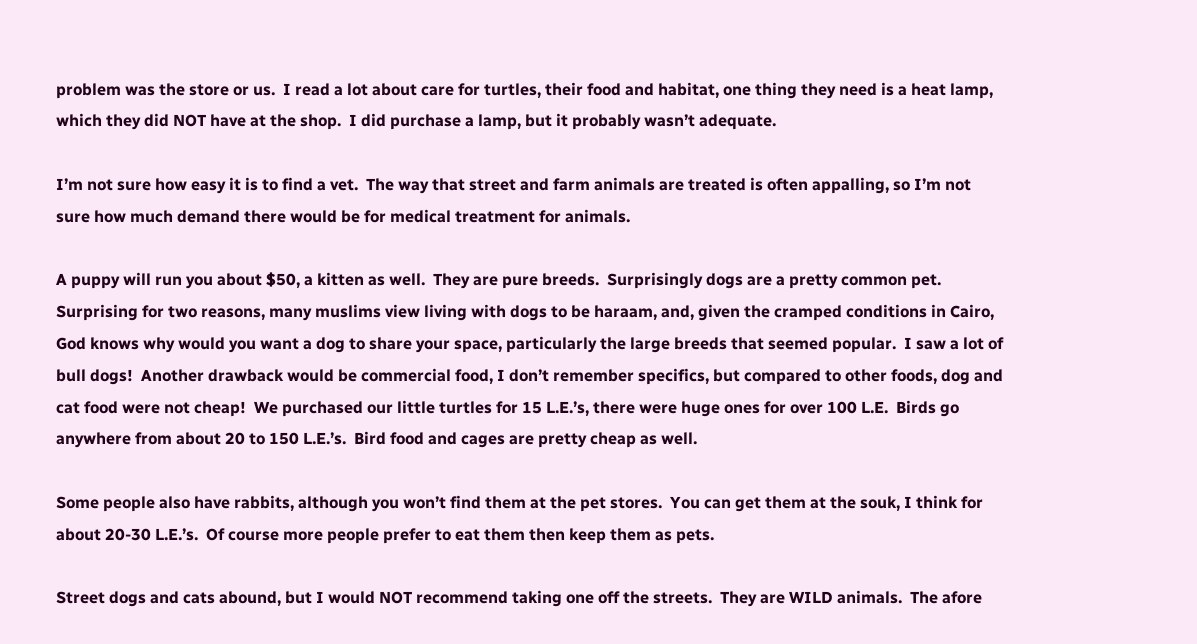problem was the store or us.  I read a lot about care for turtles, their food and habitat, one thing they need is a heat lamp, which they did NOT have at the shop.  I did purchase a lamp, but it probably wasn’t adequate.

I’m not sure how easy it is to find a vet.  The way that street and farm animals are treated is often appalling, so I’m not sure how much demand there would be for medical treatment for animals.

A puppy will run you about $50, a kitten as well.  They are pure breeds.  Surprisingly dogs are a pretty common pet.  Surprising for two reasons, many muslims view living with dogs to be haraam, and, given the cramped conditions in Cairo, God knows why would you want a dog to share your space, particularly the large breeds that seemed popular.  I saw a lot of bull dogs!  Another drawback would be commercial food, I don’t remember specifics, but compared to other foods, dog and cat food were not cheap!  We purchased our little turtles for 15 L.E.’s, there were huge ones for over 100 L.E.  Birds go anywhere from about 20 to 150 L.E.’s.  Bird food and cages are pretty cheap as well.

Some people also have rabbits, although you won’t find them at the pet stores.  You can get them at the souk, I think for about 20-30 L.E.’s.  Of course more people prefer to eat them then keep them as pets.

Street dogs and cats abound, but I would NOT recommend taking one off the streets.  They are WILD animals.  The afore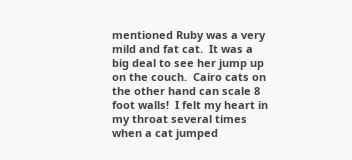mentioned Ruby was a very mild and fat cat.  It was a big deal to see her jump up on the couch.  Cairo cats on the other hand can scale 8 foot walls!  I felt my heart in my throat several times when a cat jumped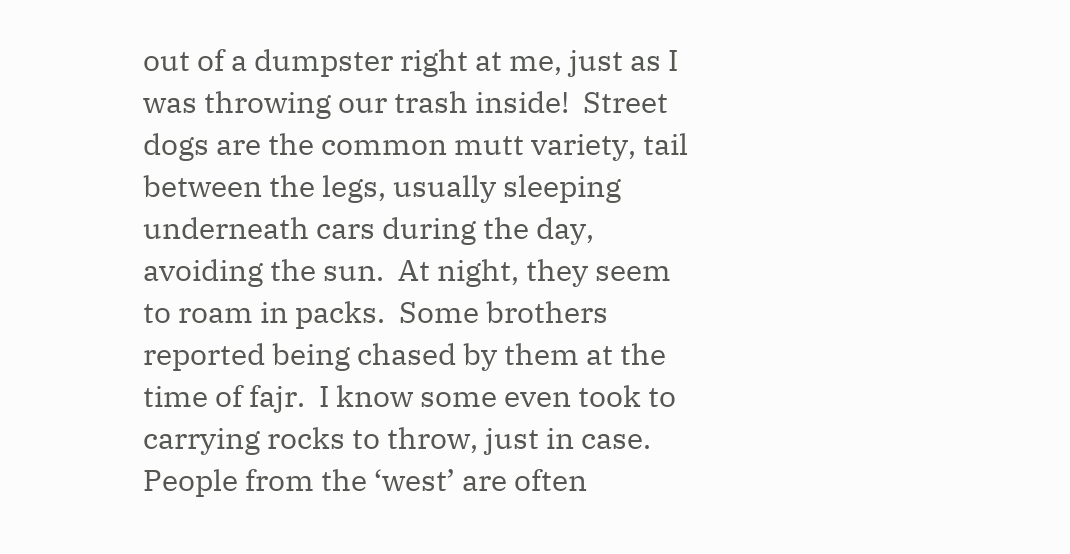out of a dumpster right at me, just as I was throwing our trash inside!  Street dogs are the common mutt variety, tail between the legs, usually sleeping underneath cars during the day, avoiding the sun.  At night, they seem to roam in packs.  Some brothers reported being chased by them at the time of fajr.  I know some even took to carrying rocks to throw, just in case.  People from the ‘west’ are often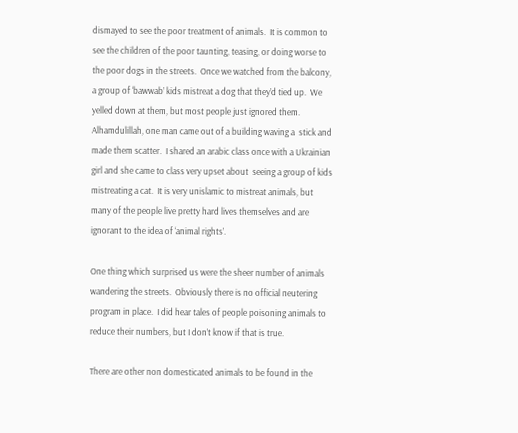dismayed to see the poor treatment of animals.  It is common to see the children of the poor taunting, teasing, or doing worse to the poor dogs in the streets.  Once we watched from the balcony, a group of ‘bawwab’ kids mistreat a dog that they’d tied up.  We yelled down at them, but most people just ignored them.  Alhamdulillah, one man came out of a building waving a  stick and made them scatter.  I shared an arabic class once with a Ukrainian girl and she came to class very upset about  seeing a group of kids mistreating a cat.  It is very unislamic to mistreat animals, but many of the people live pretty hard lives themselves and are ignorant to the idea of ‘animal rights’.

One thing which surprised us were the sheer number of animals wandering the streets.  Obviously there is no official neutering program in place.  I did hear tales of people poisoning animals to reduce their numbers, but I don’t know if that is true.

There are other non domesticated animals to be found in the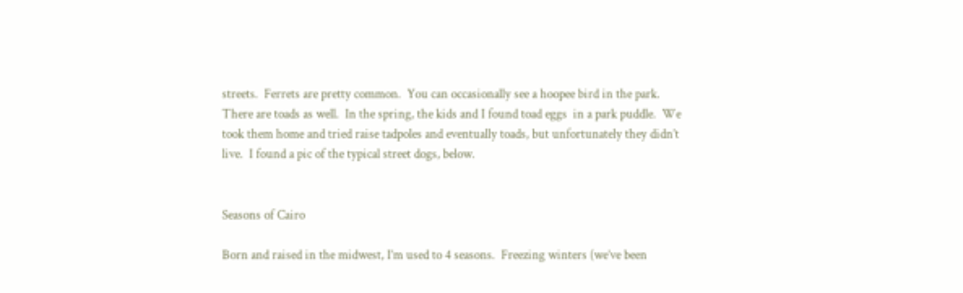streets.  Ferrets are pretty common.  You can occasionally see a hoopee bird in the park.  There are toads as well.  In the spring, the kids and I found toad eggs  in a park puddle.  We took them home and tried raise tadpoles and eventually toads, but unfortunately they didn’t live.  I found a pic of the typical street dogs, below.


Seasons of Cairo

Born and raised in the midwest, I’m used to 4 seasons.  Freezing winters (we’ve been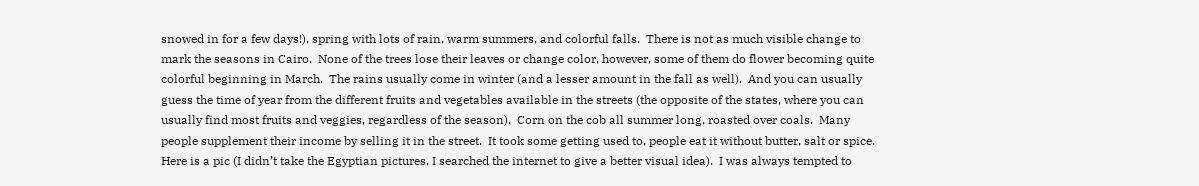snowed in for a few days!), spring with lots of rain, warm summers, and colorful falls.  There is not as much visible change to mark the seasons in Cairo.  None of the trees lose their leaves or change color, however, some of them do flower becoming quite colorful beginning in March.  The rains usually come in winter (and a lesser amount in the fall as well).  And you can usually guess the time of year from the different fruits and vegetables available in the streets (the opposite of the states, where you can usually find most fruits and veggies, regardless of the season).  Corn on the cob all summer long, roasted over coals.  Many people supplement their income by selling it in the street.  It took some getting used to, people eat it without butter, salt or spice.  Here is a pic (I didn’t take the Egyptian pictures, I searched the internet to give a better visual idea).  I was always tempted to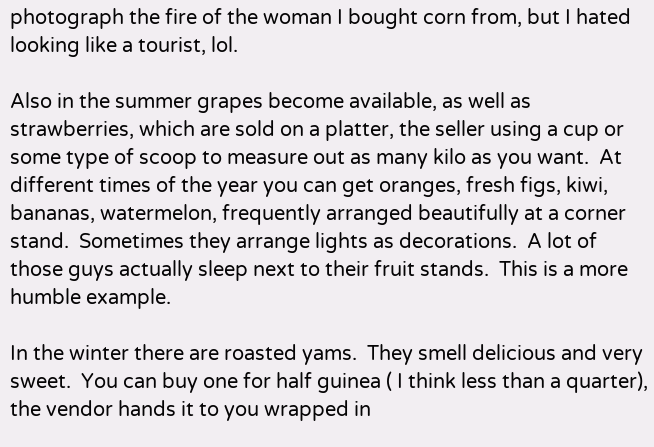photograph the fire of the woman I bought corn from, but I hated looking like a tourist, lol.

Also in the summer grapes become available, as well as strawberries, which are sold on a platter, the seller using a cup or some type of scoop to measure out as many kilo as you want.  At different times of the year you can get oranges, fresh figs, kiwi, bananas, watermelon, frequently arranged beautifully at a corner stand.  Sometimes they arrange lights as decorations.  A lot of those guys actually sleep next to their fruit stands.  This is a more humble example.

In the winter there are roasted yams.  They smell delicious and very sweet.  You can buy one for half guinea ( I think less than a quarter), the vendor hands it to you wrapped in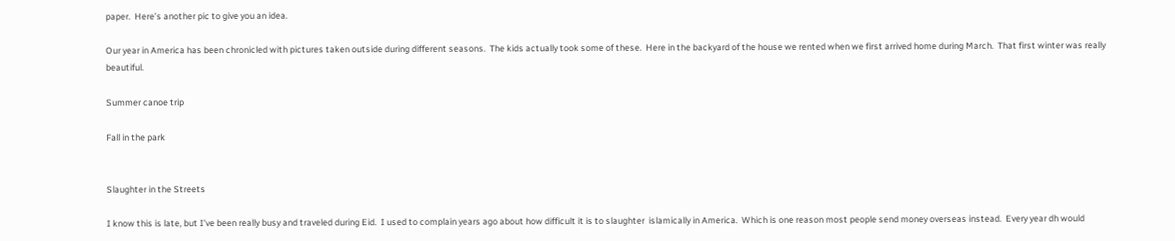paper.  Here’s another pic to give you an idea.

Our year in America has been chronicled with pictures taken outside during different seasons.  The kids actually took some of these.  Here in the backyard of the house we rented when we first arrived home during March.  That first winter was really beautiful.

Summer canoe trip

Fall in the park


Slaughter in the Streets

I know this is late, but I’ve been really busy and traveled during Eid.  I used to complain years ago about how difficult it is to slaughter  islamically in America.  Which is one reason most people send money overseas instead.  Every year dh would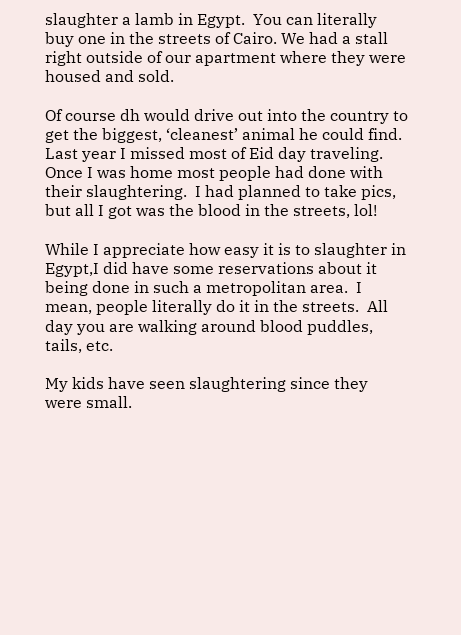slaughter a lamb in Egypt.  You can literally buy one in the streets of Cairo. We had a stall right outside of our apartment where they were housed and sold.

Of course dh would drive out into the country to get the biggest, ‘cleanest’ animal he could find.  Last year I missed most of Eid day traveling.  Once I was home most people had done with their slaughtering.  I had planned to take pics, but all I got was the blood in the streets, lol!

While I appreciate how easy it is to slaughter in Egypt,I did have some reservations about it being done in such a metropolitan area.  I mean, people literally do it in the streets.  All day you are walking around blood puddles, tails, etc.

My kids have seen slaughtering since they were small.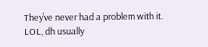They’ve never had a problem with it.  LOL, dh usually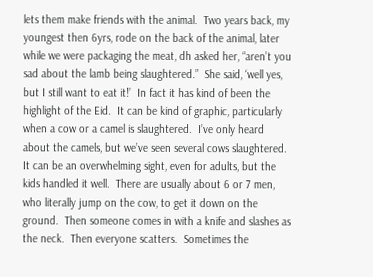lets them make friends with the animal.  Two years back, my youngest then 6yrs, rode on the back of the animal, later while we were packaging the meat, dh asked her, “aren’t you sad about the lamb being slaughtered.”  She said, ‘well yes, but I still want to eat it!’  In fact it has kind of been the highlight of the Eid.  It can be kind of graphic, particularly when a cow or a camel is slaughtered.  I’ve only heard about the camels, but we’ve seen several cows slaughtered.  It can be an overwhelming sight, even for adults, but the kids handled it well.  There are usually about 6 or 7 men, who literally jump on the cow, to get it down on the ground.  Then someone comes in with a knife and slashes as the neck.  Then everyone scatters.  Sometimes the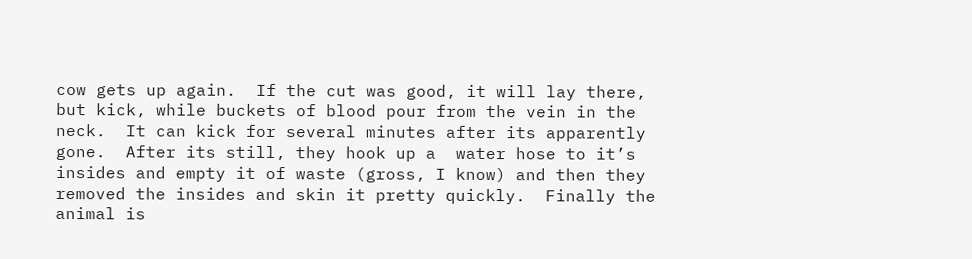cow gets up again.  If the cut was good, it will lay there, but kick, while buckets of blood pour from the vein in the neck.  It can kick for several minutes after its apparently gone.  After its still, they hook up a  water hose to it’s insides and empty it of waste (gross, I know) and then they removed the insides and skin it pretty quickly.  Finally the animal is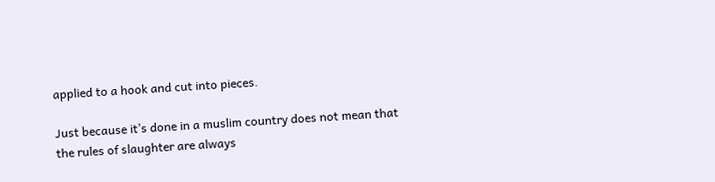applied to a hook and cut into pieces.

Just because it’s done in a muslim country does not mean that the rules of slaughter are always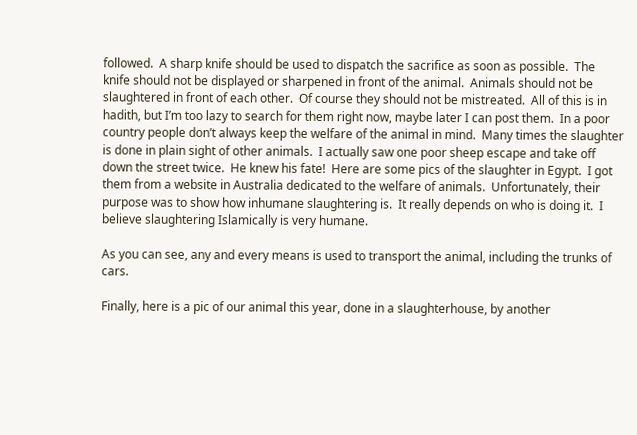followed.  A sharp knife should be used to dispatch the sacrifice as soon as possible.  The knife should not be displayed or sharpened in front of the animal.  Animals should not be slaughtered in front of each other.  Of course they should not be mistreated.  All of this is in hadith, but I’m too lazy to search for them right now, maybe later I can post them.  In a poor country people don’t always keep the welfare of the animal in mind.  Many times the slaughter is done in plain sight of other animals.  I actually saw one poor sheep escape and take off down the street twice.  He knew his fate!  Here are some pics of the slaughter in Egypt.  I got them from a website in Australia dedicated to the welfare of animals.  Unfortunately, their purpose was to show how inhumane slaughtering is.  It really depends on who is doing it.  I believe slaughtering Islamically is very humane.

As you can see, any and every means is used to transport the animal, including the trunks of cars.

Finally, here is a pic of our animal this year, done in a slaughterhouse, by another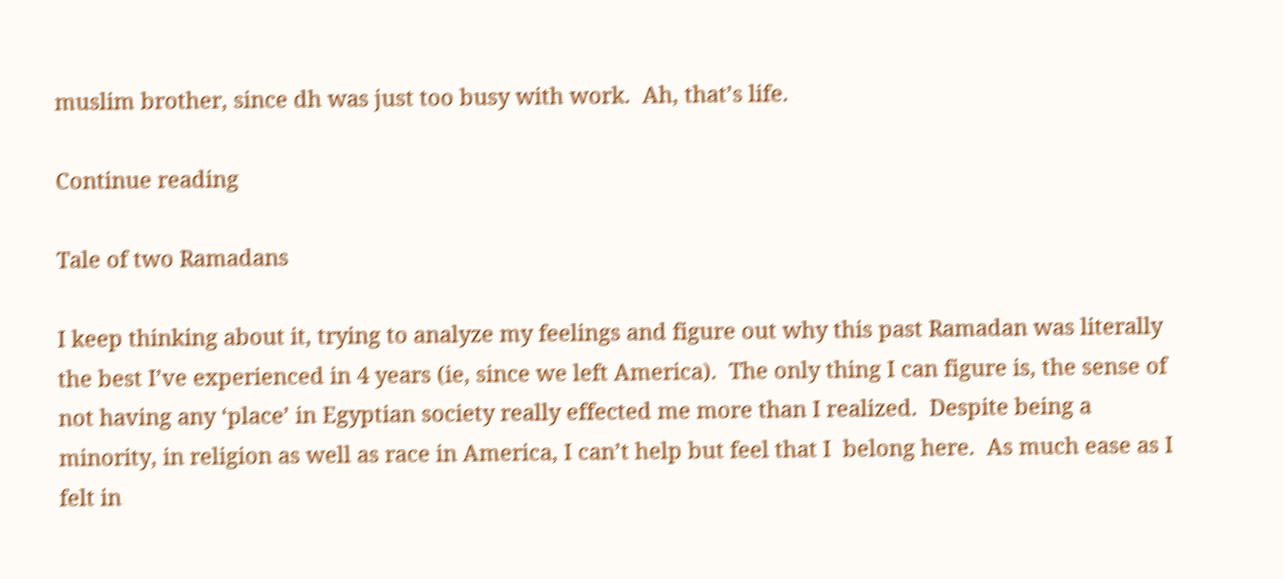muslim brother, since dh was just too busy with work.  Ah, that’s life.

Continue reading

Tale of two Ramadans

I keep thinking about it, trying to analyze my feelings and figure out why this past Ramadan was literally the best I’ve experienced in 4 years (ie, since we left America).  The only thing I can figure is, the sense of not having any ‘place’ in Egyptian society really effected me more than I realized.  Despite being a minority, in religion as well as race in America, I can’t help but feel that I  belong here.  As much ease as I felt in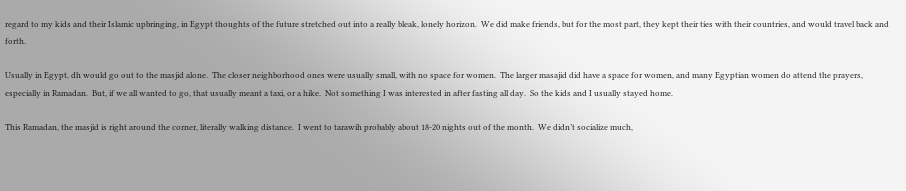regard to my kids and their Islamic upbringing, in Egypt thoughts of the future stretched out into a really bleak, lonely horizon.  We did make friends, but for the most part, they kept their ties with their countries, and would travel back and forth.

Usually in Egypt, dh would go out to the masjid alone.  The closer neighborhood ones were usually small, with no space for women.  The larger masajid did have a space for women, and many Egyptian women do attend the prayers, especially in Ramadan.  But, if we all wanted to go, that usually meant a taxi, or a hike.  Not something I was interested in after fasting all day.  So the kids and I usually stayed home.

This Ramadan, the masjid is right around the corner, literally walking distance.  I went to tarawih probably about 18-20 nights out of the month.  We didn’t socialize much,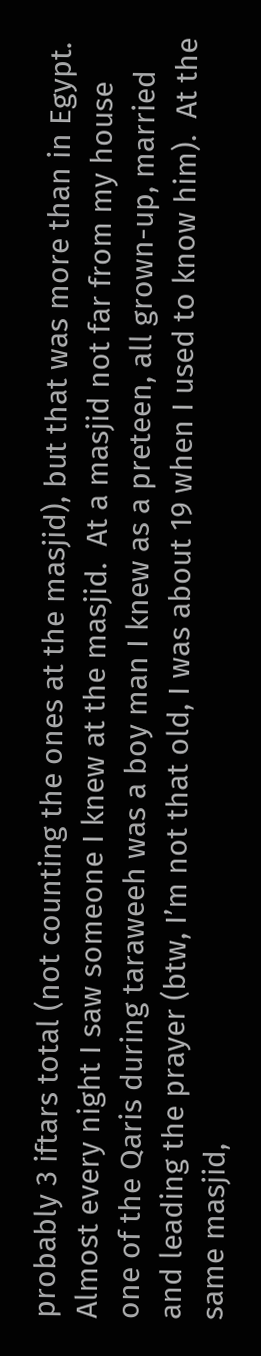probably 3 iftars total (not counting the ones at the masjid), but that was more than in Egypt.  Almost every night I saw someone I knew at the masjid.  At a masjid not far from my house one of the Qaris during taraweeh was a boy man I knew as a preteen, all grown-up, married  and leading the prayer (btw, I’m not that old, I was about 19 when I used to know him).  At the same masjid,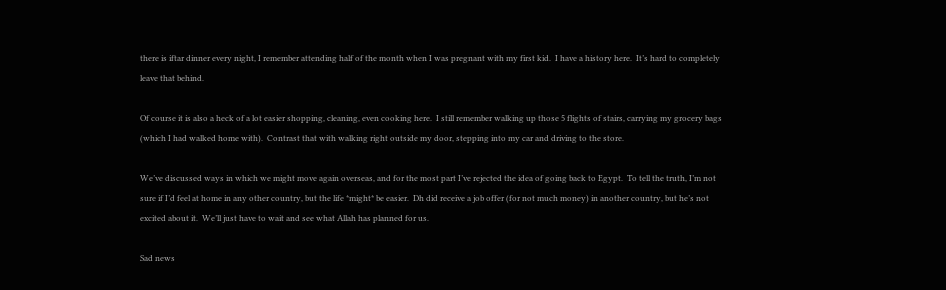there is iftar dinner every night, I remember attending half of the month when I was pregnant with my first kid.  I have a history here.  It’s hard to completely leave that behind.

Of course it is also a heck of a lot easier shopping, cleaning, even cooking here.  I still remember walking up those 5 flights of stairs, carrying my grocery bags (which I had walked home with).  Contrast that with walking right outside my door, stepping into my car and driving to the store.

We’ve discussed ways in which we might move again overseas, and for the most part I’ve rejected the idea of going back to Egypt.  To tell the truth, I’m not sure if I’d feel at home in any other country, but the life *might* be easier.  Dh did receive a job offer (for not much money) in another country, but he’s not excited about it.  We’ll just have to wait and see what Allah has planned for us.

Sad news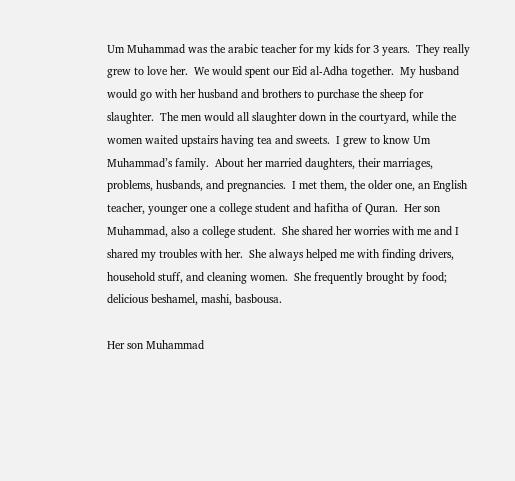Um Muhammad was the arabic teacher for my kids for 3 years.  They really grew to love her.  We would spent our Eid al-Adha together.  My husband would go with her husband and brothers to purchase the sheep for slaughter.  The men would all slaughter down in the courtyard, while the women waited upstairs having tea and sweets.  I grew to know Um Muhammad’s family.  About her married daughters, their marriages, problems, husbands, and pregnancies.  I met them, the older one, an English teacher, younger one a college student and hafitha of Quran.  Her son Muhammad, also a college student.  She shared her worries with me and I shared my troubles with her.  She always helped me with finding drivers, household stuff, and cleaning women.  She frequently brought by food; delicious beshamel, mashi, basbousa.

Her son Muhammad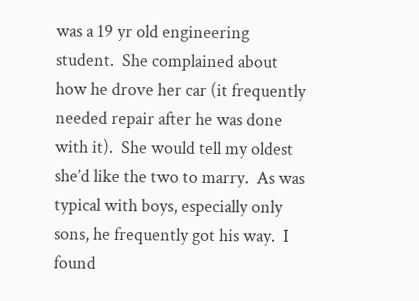was a 19 yr old engineering student.  She complained about how he drove her car (it frequently needed repair after he was done with it).  She would tell my oldest she’d like the two to marry.  As was typical with boys, especially only sons, he frequently got his way.  I found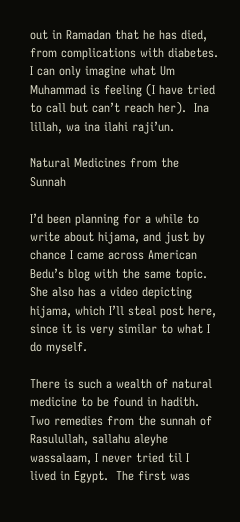out in Ramadan that he has died, from complications with diabetes.  I can only imagine what Um Muhammad is feeling (I have tried to call but can’t reach her).  Ina lillah, wa ina ilahi raji’un.

Natural Medicines from the Sunnah

I’d been planning for a while to write about hijama, and just by chance I came across American Bedu’s blog with the same topic.  She also has a video depicting hijama, which I’ll steal post here, since it is very similar to what I do myself.

There is such a wealth of natural medicine to be found in hadith.  Two remedies from the sunnah of Rasulullah, sallahu aleyhe wassalaam, I never tried til I lived in Egypt.  The first was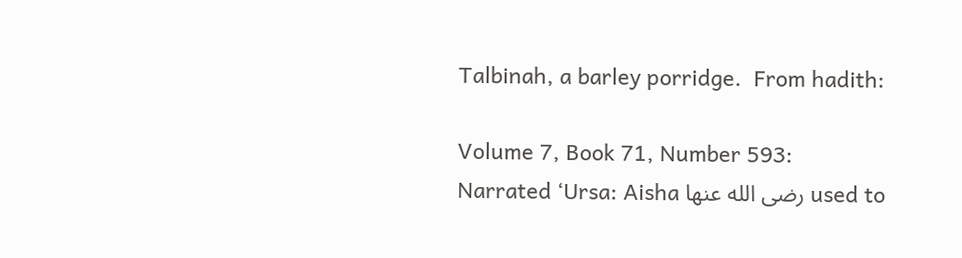Talbinah, a barley porridge.  From hadith:

Volume 7, Book 71, Number 593:
Narrated ‘Ursa: Aisha رضى الله عنها used to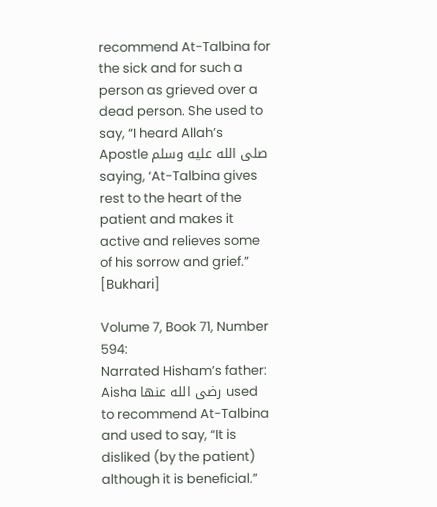recommend At-Talbina for the sick and for such a person as grieved over a dead person. She used to say, “I heard Allah’s Apostle صلى الله عليه وسلم saying, ‘At-Talbina gives rest to the heart of the patient and makes it active and relieves some of his sorrow and grief.” [Bukhari]

Volume 7, Book 71, Number 594:
Narrated Hisham’s father:
Aisha رضى الله عنها used to recommend At-Talbina and used to say, “It is disliked (by the patient) although it is beneficial.”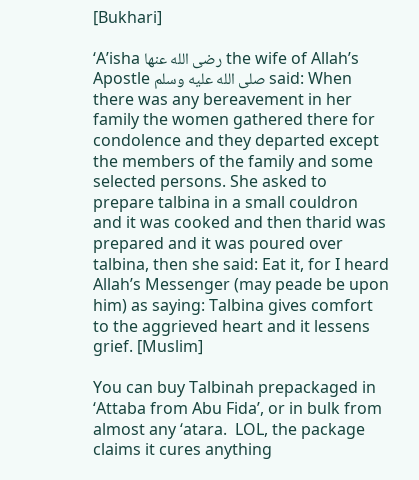[Bukhari]

‘A’isha رضى الله عنها the wife of Allah’s Apostle صلى الله عليه وسلم said: When there was any bereavement in her family the women gathered there for condolence and they departed except the members of the family and some selected persons. She asked to prepare talbina in a small couldron and it was cooked and then tharid was prepared and it was poured over talbina, then she said: Eat it, for I heard Allah’s Messenger (may peade be upon him) as saying: Talbina gives comfort to the aggrieved heart and it lessens grief. [Muslim]

You can buy Talbinah prepackaged in ‘Attaba from Abu Fida’, or in bulk from almost any ‘atara.  LOL, the package claims it cures anything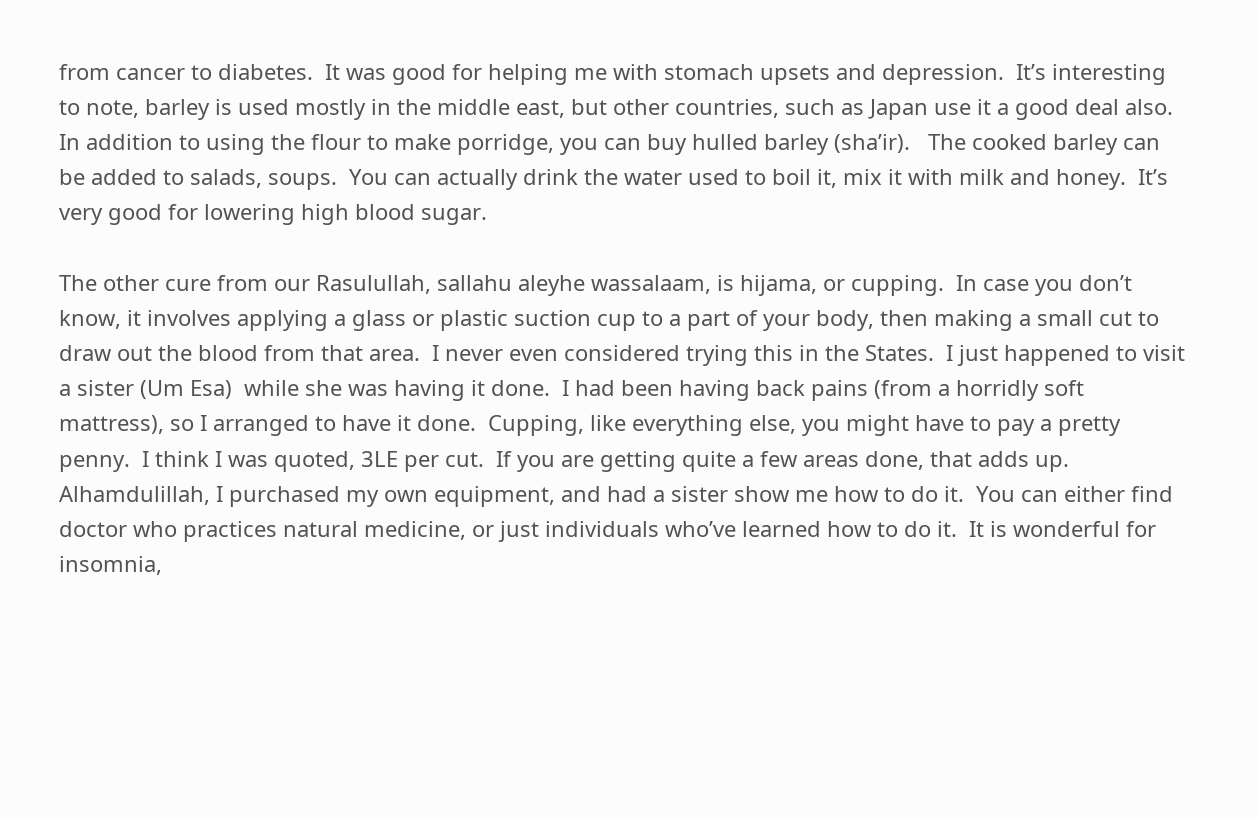from cancer to diabetes.  It was good for helping me with stomach upsets and depression.  It’s interesting to note, barley is used mostly in the middle east, but other countries, such as Japan use it a good deal also.  In addition to using the flour to make porridge, you can buy hulled barley (sha’ir).   The cooked barley can be added to salads, soups.  You can actually drink the water used to boil it, mix it with milk and honey.  It’s very good for lowering high blood sugar.

The other cure from our Rasulullah, sallahu aleyhe wassalaam, is hijama, or cupping.  In case you don’t know, it involves applying a glass or plastic suction cup to a part of your body, then making a small cut to draw out the blood from that area.  I never even considered trying this in the States.  I just happened to visit a sister (Um Esa)  while she was having it done.  I had been having back pains (from a horridly soft mattress), so I arranged to have it done.  Cupping, like everything else, you might have to pay a pretty penny.  I think I was quoted, 3LE per cut.  If you are getting quite a few areas done, that adds up.  Alhamdulillah, I purchased my own equipment, and had a sister show me how to do it.  You can either find doctor who practices natural medicine, or just individuals who’ve learned how to do it.  It is wonderful for insomnia,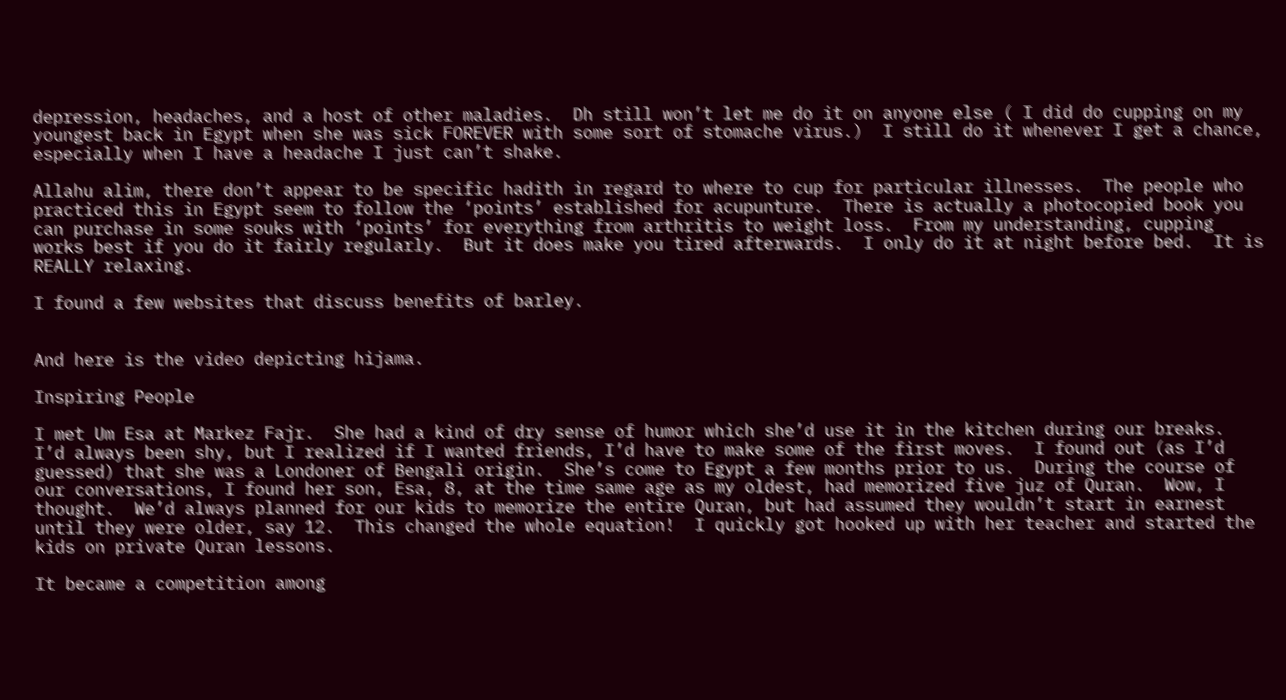depression, headaches, and a host of other maladies.  Dh still won’t let me do it on anyone else ( I did do cupping on my youngest back in Egypt when she was sick FOREVER with some sort of stomache virus.)  I still do it whenever I get a chance, especially when I have a headache I just can’t shake.

Allahu alim, there don’t appear to be specific hadith in regard to where to cup for particular illnesses.  The people who practiced this in Egypt seem to follow the ‘points’ established for acupunture.  There is actually a photocopied book you can purchase in some souks with ‘points’ for everything from arthritis to weight loss.  From my understanding, cupping works best if you do it fairly regularly.  But it does make you tired afterwards.  I only do it at night before bed.  It is REALLY relaxing.

I found a few websites that discuss benefits of barley.


And here is the video depicting hijama.

Inspiring People

I met Um Esa at Markez Fajr.  She had a kind of dry sense of humor which she’d use it in the kitchen during our breaks.  I’d always been shy, but I realized if I wanted friends, I’d have to make some of the first moves.  I found out (as I’d guessed) that she was a Londoner of Bengali origin.  She’s come to Egypt a few months prior to us.  During the course of our conversations, I found her son, Esa, 8, at the time same age as my oldest, had memorized five juz of Quran.  Wow, I thought.  We’d always planned for our kids to memorize the entire Quran, but had assumed they wouldn’t start in earnest until they were older, say 12.  This changed the whole equation!  I quickly got hooked up with her teacher and started the kids on private Quran lessons.

It became a competition among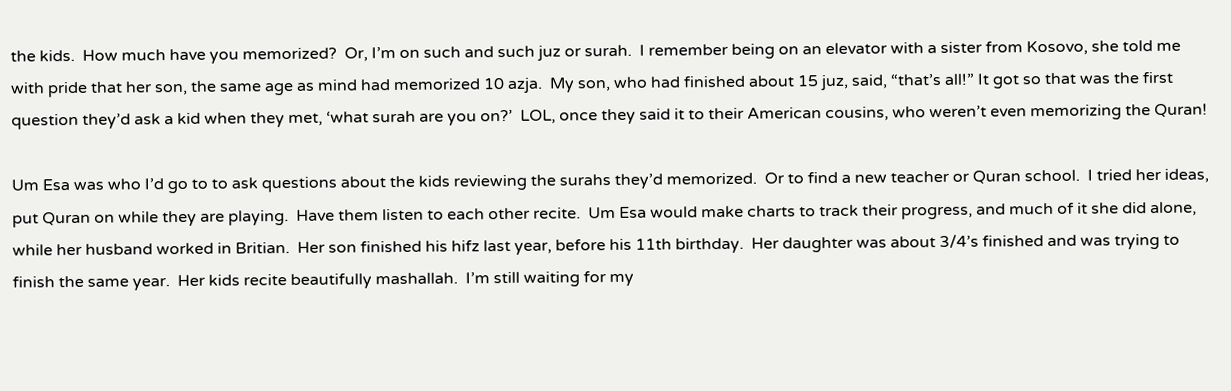the kids.  How much have you memorized?  Or, I’m on such and such juz or surah.  I remember being on an elevator with a sister from Kosovo, she told me with pride that her son, the same age as mind had memorized 10 azja.  My son, who had finished about 15 juz, said, “that’s all!” It got so that was the first question they’d ask a kid when they met, ‘what surah are you on?’  LOL, once they said it to their American cousins, who weren’t even memorizing the Quran!

Um Esa was who I’d go to to ask questions about the kids reviewing the surahs they’d memorized.  Or to find a new teacher or Quran school.  I tried her ideas, put Quran on while they are playing.  Have them listen to each other recite.  Um Esa would make charts to track their progress, and much of it she did alone, while her husband worked in Britian.  Her son finished his hifz last year, before his 11th birthday.  Her daughter was about 3/4’s finished and was trying to finish the same year.  Her kids recite beautifully mashallah.  I’m still waiting for my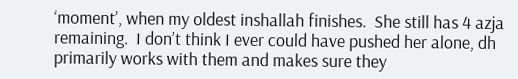‘moment’, when my oldest inshallah finishes.  She still has 4 azja remaining.  I don’t think I ever could have pushed her alone, dh primarily works with them and makes sure they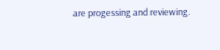are progessing and reviewing.